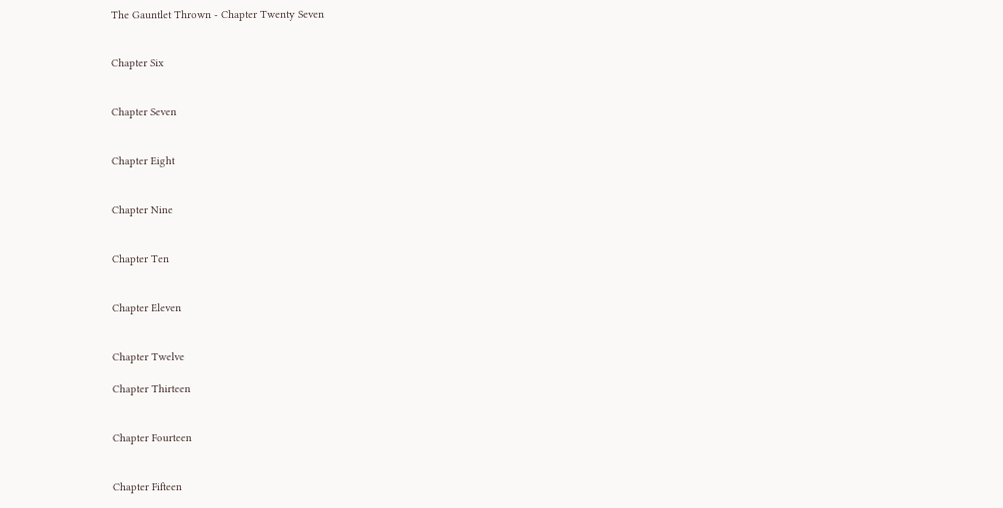The Gauntlet Thrown - Chapter Twenty Seven


Chapter Six


Chapter Seven


Chapter Eight


Chapter Nine


Chapter Ten


Chapter Eleven


Chapter Twelve

Chapter Thirteen


Chapter Fourteen


Chapter Fifteen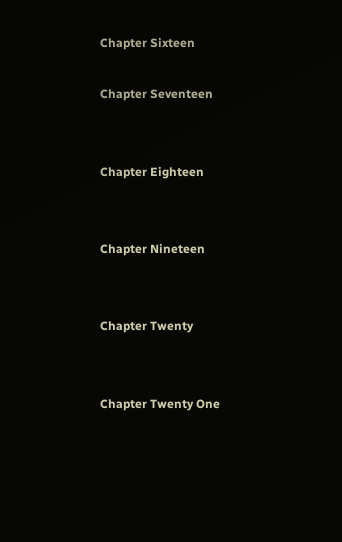Chapter Sixteen

Chapter Seventeen


Chapter Eighteen


Chapter Nineteen


Chapter Twenty


Chapter Twenty One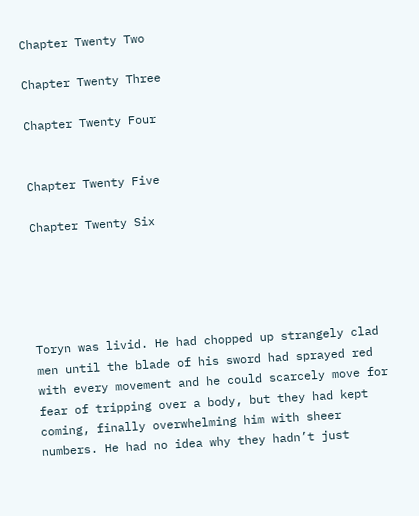Chapter Twenty Two

Chapter Twenty Three

Chapter Twenty Four


Chapter Twenty Five

Chapter Twenty Six





Toryn was livid. He had chopped up strangely clad men until the blade of his sword had sprayed red with every movement and he could scarcely move for fear of tripping over a body, but they had kept coming, finally overwhelming him with sheer numbers. He had no idea why they hadn’t just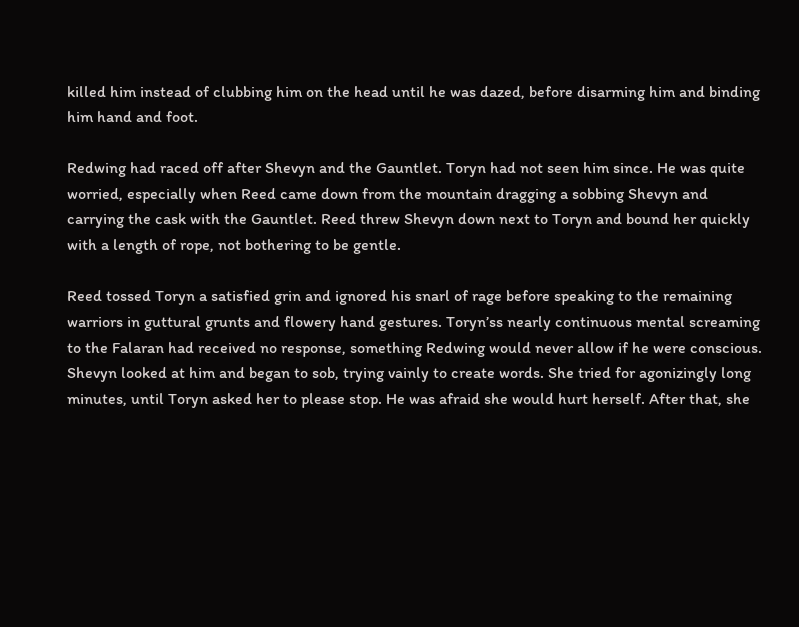killed him instead of clubbing him on the head until he was dazed, before disarming him and binding him hand and foot.

Redwing had raced off after Shevyn and the Gauntlet. Toryn had not seen him since. He was quite worried, especially when Reed came down from the mountain dragging a sobbing Shevyn and carrying the cask with the Gauntlet. Reed threw Shevyn down next to Toryn and bound her quickly with a length of rope, not bothering to be gentle.

Reed tossed Toryn a satisfied grin and ignored his snarl of rage before speaking to the remaining warriors in guttural grunts and flowery hand gestures. Toryn’ss nearly continuous mental screaming to the Falaran had received no response, something Redwing would never allow if he were conscious. Shevyn looked at him and began to sob, trying vainly to create words. She tried for agonizingly long minutes, until Toryn asked her to please stop. He was afraid she would hurt herself. After that, she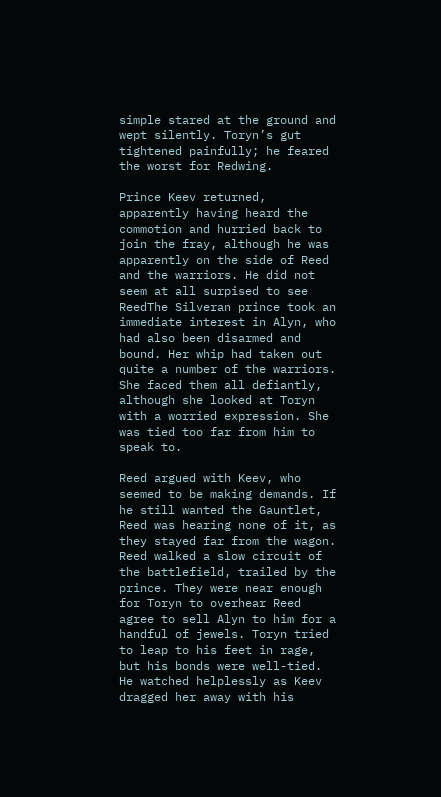simple stared at the ground and wept silently. Toryn’s gut tightened painfully; he feared the worst for Redwing.

Prince Keev returned, apparently having heard the commotion and hurried back to join the fray, although he was apparently on the side of Reed and the warriors. He did not seem at all surpised to see ReedThe Silveran prince took an immediate interest in Alyn, who had also been disarmed and bound. Her whip had taken out quite a number of the warriors. She faced them all defiantly, although she looked at Toryn with a worried expression. She was tied too far from him to speak to.

Reed argued with Keev, who seemed to be making demands. If he still wanted the Gauntlet, Reed was hearing none of it, as they stayed far from the wagon. Reed walked a slow circuit of the battlefield, trailed by the prince. They were near enough for Toryn to overhear Reed agree to sell Alyn to him for a handful of jewels. Toryn tried to leap to his feet in rage, but his bonds were well-tied. He watched helplessly as Keev dragged her away with his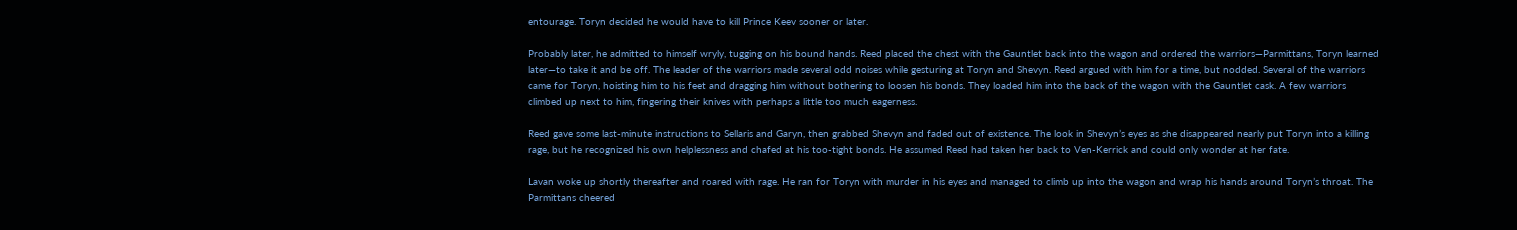entourage. Toryn decided he would have to kill Prince Keev sooner or later.

Probably later, he admitted to himself wryly, tugging on his bound hands. Reed placed the chest with the Gauntlet back into the wagon and ordered the warriors—Parmittans, Toryn learned later—to take it and be off. The leader of the warriors made several odd noises while gesturing at Toryn and Shevyn. Reed argued with him for a time, but nodded. Several of the warriors came for Toryn, hoisting him to his feet and dragging him without bothering to loosen his bonds. They loaded him into the back of the wagon with the Gauntlet cask. A few warriors climbed up next to him, fingering their knives with perhaps a little too much eagerness.

Reed gave some last-minute instructions to Sellaris and Garyn, then grabbed Shevyn and faded out of existence. The look in Shevyn’s eyes as she disappeared nearly put Toryn into a killing rage, but he recognized his own helplessness and chafed at his too-tight bonds. He assumed Reed had taken her back to Ven-Kerrick and could only wonder at her fate.

Lavan woke up shortly thereafter and roared with rage. He ran for Toryn with murder in his eyes and managed to climb up into the wagon and wrap his hands around Toryn’s throat. The Parmittans cheered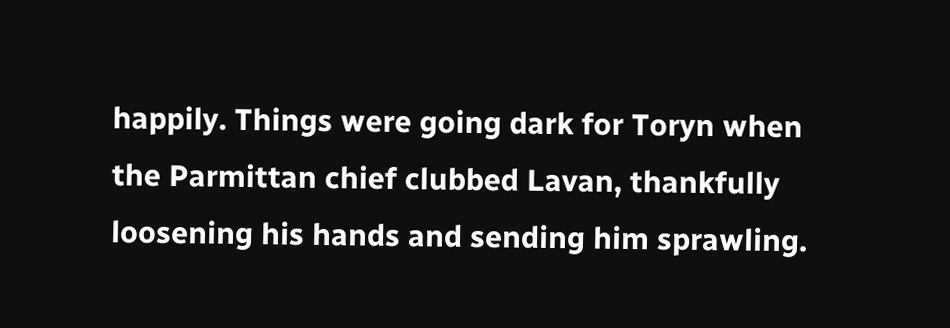happily. Things were going dark for Toryn when the Parmittan chief clubbed Lavan, thankfully loosening his hands and sending him sprawling.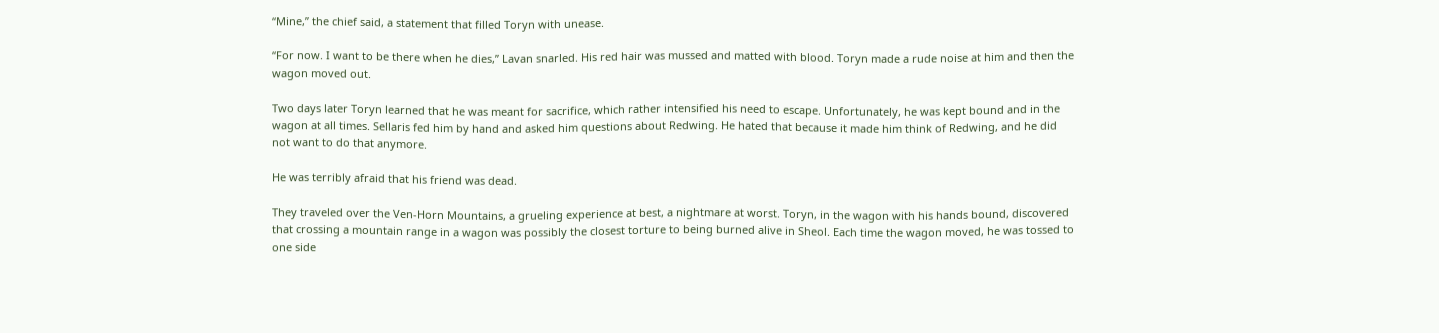“Mine,” the chief said, a statement that filled Toryn with unease.

“For now. I want to be there when he dies,” Lavan snarled. His red hair was mussed and matted with blood. Toryn made a rude noise at him and then the wagon moved out.

Two days later Toryn learned that he was meant for sacrifice, which rather intensified his need to escape. Unfortunately, he was kept bound and in the wagon at all times. Sellaris fed him by hand and asked him questions about Redwing. He hated that because it made him think of Redwing, and he did not want to do that anymore.

He was terribly afraid that his friend was dead.

They traveled over the Ven-Horn Mountains, a grueling experience at best, a nightmare at worst. Toryn, in the wagon with his hands bound, discovered that crossing a mountain range in a wagon was possibly the closest torture to being burned alive in Sheol. Each time the wagon moved, he was tossed to one side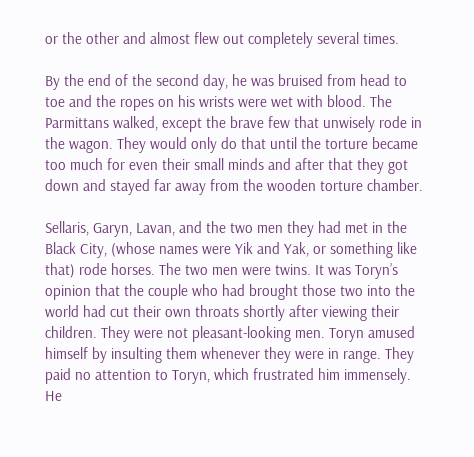or the other and almost flew out completely several times.

By the end of the second day, he was bruised from head to toe and the ropes on his wrists were wet with blood. The Parmittans walked, except the brave few that unwisely rode in the wagon. They would only do that until the torture became too much for even their small minds and after that they got down and stayed far away from the wooden torture chamber.

Sellaris, Garyn, Lavan, and the two men they had met in the Black City, (whose names were Yik and Yak, or something like that) rode horses. The two men were twins. It was Toryn’s opinion that the couple who had brought those two into the world had cut their own throats shortly after viewing their children. They were not pleasant-looking men. Toryn amused himself by insulting them whenever they were in range. They paid no attention to Toryn, which frustrated him immensely. He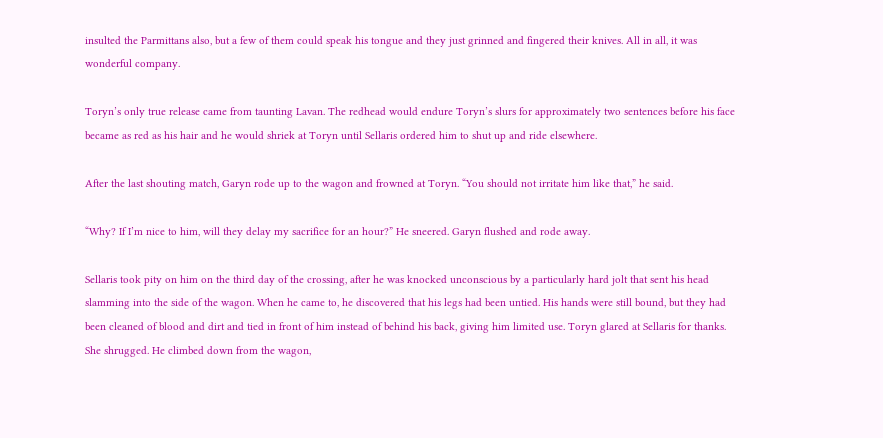insulted the Parmittans also, but a few of them could speak his tongue and they just grinned and fingered their knives. All in all, it was wonderful company.

Toryn’s only true release came from taunting Lavan. The redhead would endure Toryn’s slurs for approximately two sentences before his face became as red as his hair and he would shriek at Toryn until Sellaris ordered him to shut up and ride elsewhere.

After the last shouting match, Garyn rode up to the wagon and frowned at Toryn. “You should not irritate him like that,” he said.

“Why? If I’m nice to him, will they delay my sacrifice for an hour?” He sneered. Garyn flushed and rode away.

Sellaris took pity on him on the third day of the crossing, after he was knocked unconscious by a particularly hard jolt that sent his head slamming into the side of the wagon. When he came to, he discovered that his legs had been untied. His hands were still bound, but they had been cleaned of blood and dirt and tied in front of him instead of behind his back, giving him limited use. Toryn glared at Sellaris for thanks. She shrugged. He climbed down from the wagon,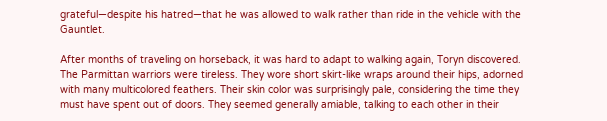grateful—despite his hatred—that he was allowed to walk rather than ride in the vehicle with the Gauntlet.

After months of traveling on horseback, it was hard to adapt to walking again, Toryn discovered. The Parmittan warriors were tireless. They wore short skirt-like wraps around their hips, adorned with many multicolored feathers. Their skin color was surprisingly pale, considering the time they must have spent out of doors. They seemed generally amiable, talking to each other in their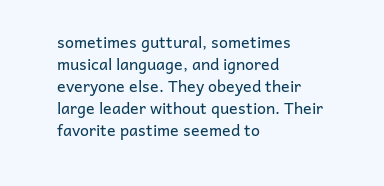sometimes guttural, sometimes musical language, and ignored everyone else. They obeyed their large leader without question. Their favorite pastime seemed to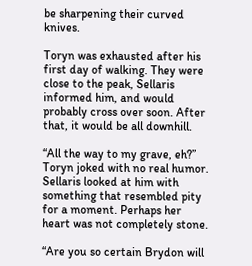be sharpening their curved knives.

Toryn was exhausted after his first day of walking. They were close to the peak, Sellaris informed him, and would probably cross over soon. After that, it would be all downhill.

“All the way to my grave, eh?” Toryn joked with no real humor. Sellaris looked at him with something that resembled pity for a moment. Perhaps her heart was not completely stone.

“Are you so certain Brydon will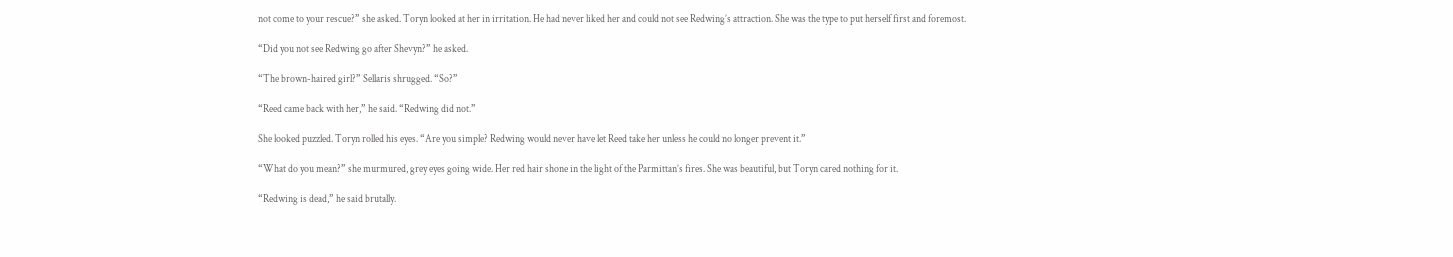not come to your rescue?” she asked. Toryn looked at her in irritation. He had never liked her and could not see Redwing’s attraction. She was the type to put herself first and foremost.

“Did you not see Redwing go after Shevyn?” he asked.

“The brown-haired girl?” Sellaris shrugged. “So?”

“Reed came back with her,” he said. “Redwing did not.”

She looked puzzled. Toryn rolled his eyes. “Are you simple? Redwing would never have let Reed take her unless he could no longer prevent it.”

“What do you mean?” she murmured, grey eyes going wide. Her red hair shone in the light of the Parmittan’s fires. She was beautiful, but Toryn cared nothing for it.

“Redwing is dead,” he said brutally.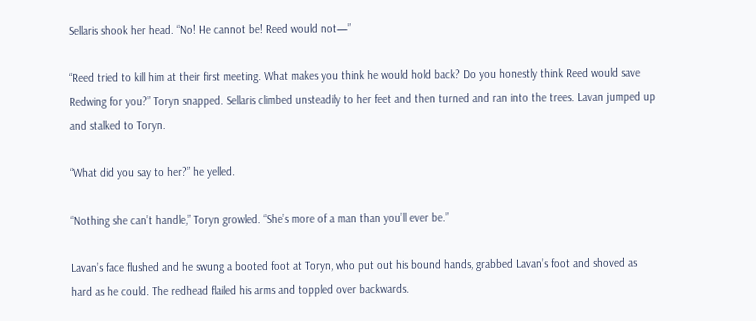Sellaris shook her head. “No! He cannot be! Reed would not—”

“Reed tried to kill him at their first meeting. What makes you think he would hold back? Do you honestly think Reed would save Redwing for you?” Toryn snapped. Sellaris climbed unsteadily to her feet and then turned and ran into the trees. Lavan jumped up and stalked to Toryn.

“What did you say to her?” he yelled.

“Nothing she can’t handle,” Toryn growled. “She’s more of a man than you’ll ever be.”

Lavan’s face flushed and he swung a booted foot at Toryn, who put out his bound hands, grabbed Lavan’s foot and shoved as hard as he could. The redhead flailed his arms and toppled over backwards.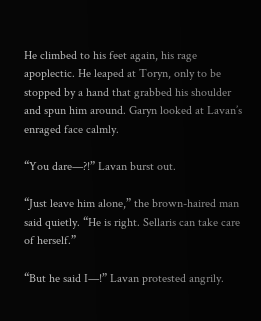He climbed to his feet again, his rage apoplectic. He leaped at Toryn, only to be stopped by a hand that grabbed his shoulder and spun him around. Garyn looked at Lavan’s enraged face calmly.

“You dare—?!” Lavan burst out.

“Just leave him alone,” the brown-haired man said quietly. “He is right. Sellaris can take care of herself.”

“But he said I—!” Lavan protested angrily.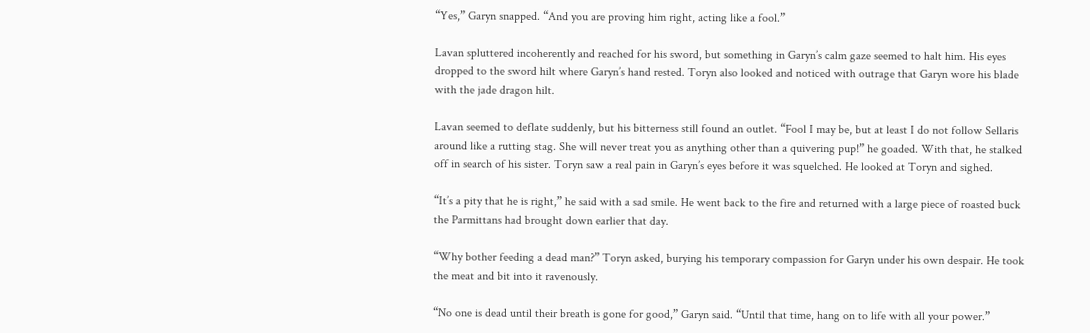“Yes,” Garyn snapped. “And you are proving him right, acting like a fool.”

Lavan spluttered incoherently and reached for his sword, but something in Garyn’s calm gaze seemed to halt him. His eyes dropped to the sword hilt where Garyn’s hand rested. Toryn also looked and noticed with outrage that Garyn wore his blade with the jade dragon hilt.

Lavan seemed to deflate suddenly, but his bitterness still found an outlet. “Fool I may be, but at least I do not follow Sellaris around like a rutting stag. She will never treat you as anything other than a quivering pup!” he goaded. With that, he stalked off in search of his sister. Toryn saw a real pain in Garyn’s eyes before it was squelched. He looked at Toryn and sighed.

“It’s a pity that he is right,” he said with a sad smile. He went back to the fire and returned with a large piece of roasted buck the Parmittans had brought down earlier that day.

“Why bother feeding a dead man?” Toryn asked, burying his temporary compassion for Garyn under his own despair. He took the meat and bit into it ravenously.

“No one is dead until their breath is gone for good,” Garyn said. “Until that time, hang on to life with all your power.”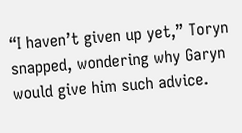“I haven’t given up yet,” Toryn snapped, wondering why Garyn would give him such advice.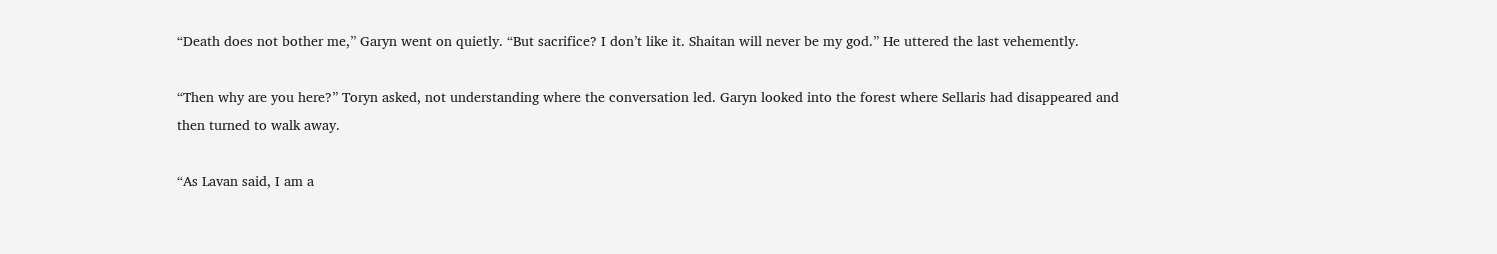“Death does not bother me,” Garyn went on quietly. “But sacrifice? I don’t like it. Shaitan will never be my god.” He uttered the last vehemently.

“Then why are you here?” Toryn asked, not understanding where the conversation led. Garyn looked into the forest where Sellaris had disappeared and then turned to walk away.

“As Lavan said, I am a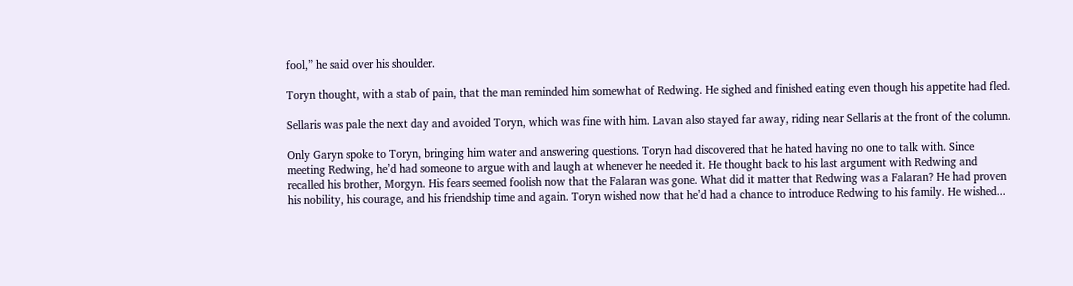fool,” he said over his shoulder.

Toryn thought, with a stab of pain, that the man reminded him somewhat of Redwing. He sighed and finished eating even though his appetite had fled.

Sellaris was pale the next day and avoided Toryn, which was fine with him. Lavan also stayed far away, riding near Sellaris at the front of the column.

Only Garyn spoke to Toryn, bringing him water and answering questions. Toryn had discovered that he hated having no one to talk with. Since meeting Redwing, he’d had someone to argue with and laugh at whenever he needed it. He thought back to his last argument with Redwing and recalled his brother, Morgyn. His fears seemed foolish now that the Falaran was gone. What did it matter that Redwing was a Falaran? He had proven his nobility, his courage, and his friendship time and again. Toryn wished now that he’d had a chance to introduce Redwing to his family. He wished...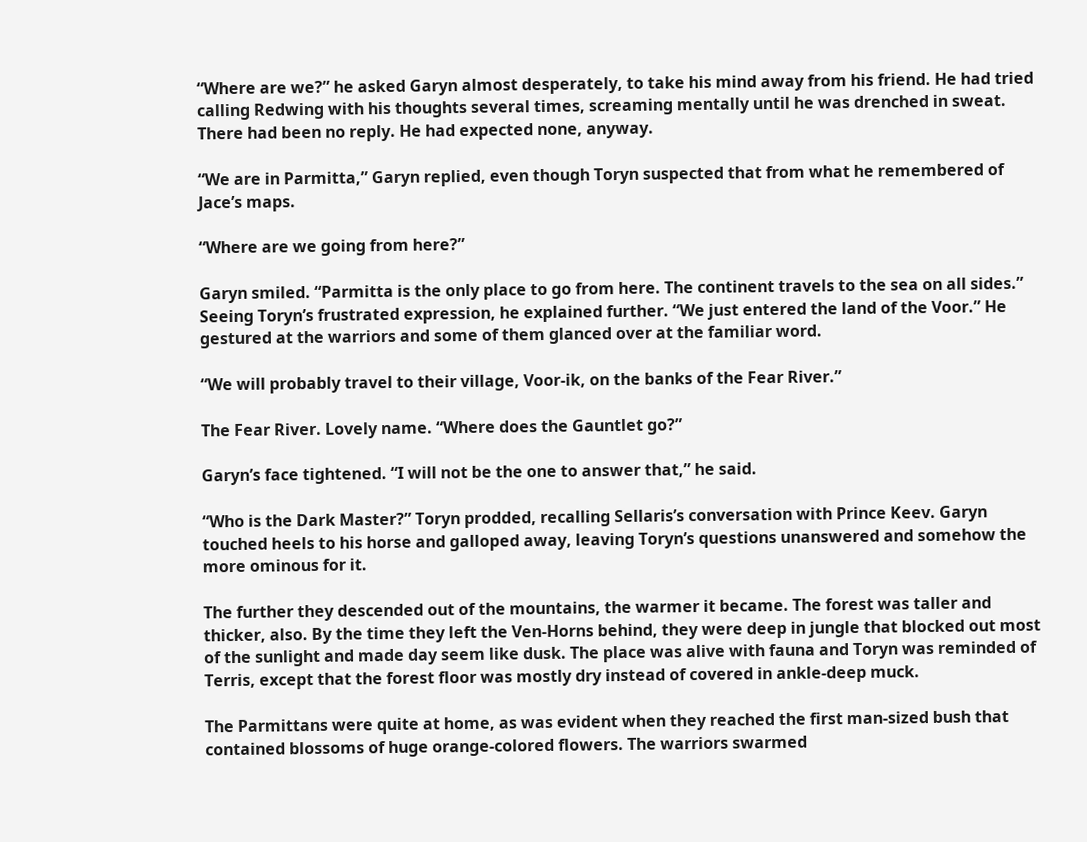“Where are we?” he asked Garyn almost desperately, to take his mind away from his friend. He had tried calling Redwing with his thoughts several times, screaming mentally until he was drenched in sweat. There had been no reply. He had expected none, anyway.

“We are in Parmitta,” Garyn replied, even though Toryn suspected that from what he remembered of Jace’s maps.

“Where are we going from here?”

Garyn smiled. “Parmitta is the only place to go from here. The continent travels to the sea on all sides.” Seeing Toryn’s frustrated expression, he explained further. “We just entered the land of the Voor.” He gestured at the warriors and some of them glanced over at the familiar word.

“We will probably travel to their village, Voor-ik, on the banks of the Fear River.”

The Fear River. Lovely name. “Where does the Gauntlet go?”

Garyn’s face tightened. “I will not be the one to answer that,” he said.

“Who is the Dark Master?” Toryn prodded, recalling Sellaris’s conversation with Prince Keev. Garyn touched heels to his horse and galloped away, leaving Toryn’s questions unanswered and somehow the more ominous for it.

The further they descended out of the mountains, the warmer it became. The forest was taller and thicker, also. By the time they left the Ven-Horns behind, they were deep in jungle that blocked out most of the sunlight and made day seem like dusk. The place was alive with fauna and Toryn was reminded of Terris, except that the forest floor was mostly dry instead of covered in ankle-deep muck.

The Parmittans were quite at home, as was evident when they reached the first man-sized bush that contained blossoms of huge orange-colored flowers. The warriors swarmed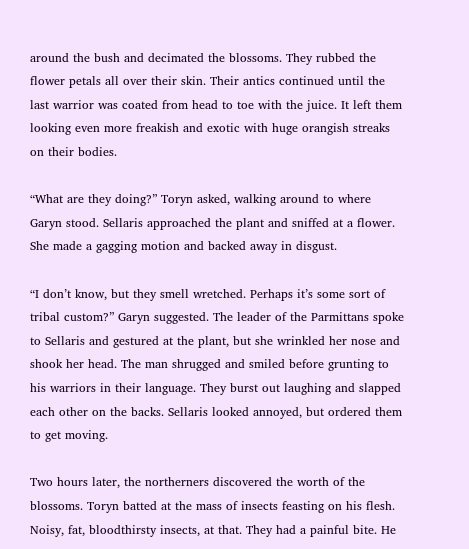around the bush and decimated the blossoms. They rubbed the flower petals all over their skin. Their antics continued until the last warrior was coated from head to toe with the juice. It left them looking even more freakish and exotic with huge orangish streaks on their bodies.

“What are they doing?” Toryn asked, walking around to where Garyn stood. Sellaris approached the plant and sniffed at a flower. She made a gagging motion and backed away in disgust.

“I don’t know, but they smell wretched. Perhaps it’s some sort of tribal custom?” Garyn suggested. The leader of the Parmittans spoke to Sellaris and gestured at the plant, but she wrinkled her nose and shook her head. The man shrugged and smiled before grunting to his warriors in their language. They burst out laughing and slapped each other on the backs. Sellaris looked annoyed, but ordered them to get moving.

Two hours later, the northerners discovered the worth of the blossoms. Toryn batted at the mass of insects feasting on his flesh. Noisy, fat, bloodthirsty insects, at that. They had a painful bite. He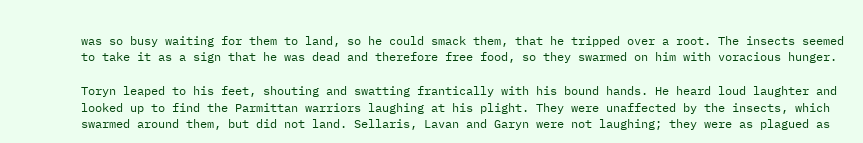was so busy waiting for them to land, so he could smack them, that he tripped over a root. The insects seemed to take it as a sign that he was dead and therefore free food, so they swarmed on him with voracious hunger.

Toryn leaped to his feet, shouting and swatting frantically with his bound hands. He heard loud laughter and looked up to find the Parmittan warriors laughing at his plight. They were unaffected by the insects, which swarmed around them, but did not land. Sellaris, Lavan and Garyn were not laughing; they were as plagued as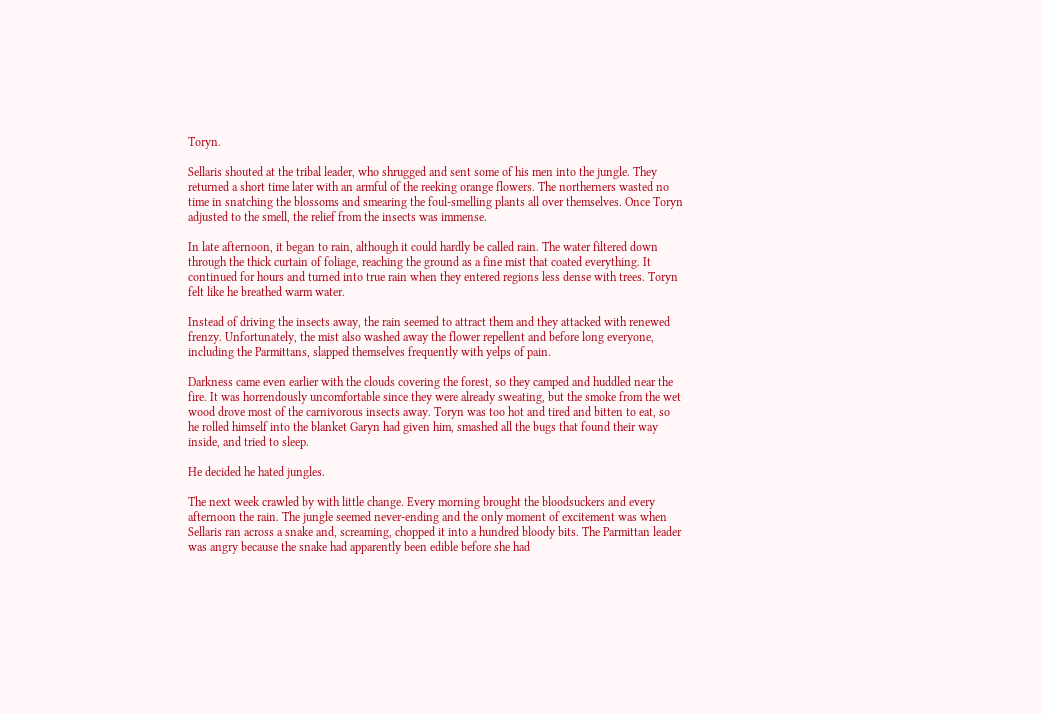Toryn.

Sellaris shouted at the tribal leader, who shrugged and sent some of his men into the jungle. They returned a short time later with an armful of the reeking orange flowers. The northerners wasted no time in snatching the blossoms and smearing the foul-smelling plants all over themselves. Once Toryn adjusted to the smell, the relief from the insects was immense.

In late afternoon, it began to rain, although it could hardly be called rain. The water filtered down through the thick curtain of foliage, reaching the ground as a fine mist that coated everything. It continued for hours and turned into true rain when they entered regions less dense with trees. Toryn felt like he breathed warm water.

Instead of driving the insects away, the rain seemed to attract them and they attacked with renewed frenzy. Unfortunately, the mist also washed away the flower repellent and before long everyone, including the Parmittans, slapped themselves frequently with yelps of pain.

Darkness came even earlier with the clouds covering the forest, so they camped and huddled near the fire. It was horrendously uncomfortable since they were already sweating, but the smoke from the wet wood drove most of the carnivorous insects away. Toryn was too hot and tired and bitten to eat, so he rolled himself into the blanket Garyn had given him, smashed all the bugs that found their way inside, and tried to sleep.

He decided he hated jungles.

The next week crawled by with little change. Every morning brought the bloodsuckers and every afternoon the rain. The jungle seemed never-ending and the only moment of excitement was when Sellaris ran across a snake and, screaming, chopped it into a hundred bloody bits. The Parmittan leader was angry because the snake had apparently been edible before she had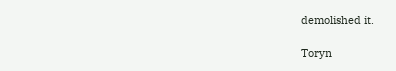demolished it.

Toryn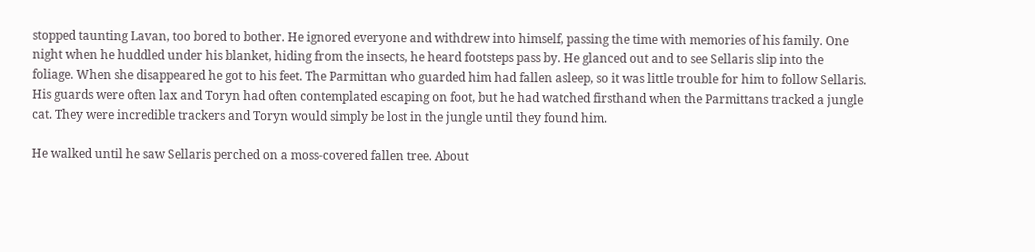stopped taunting Lavan, too bored to bother. He ignored everyone and withdrew into himself, passing the time with memories of his family. One night when he huddled under his blanket, hiding from the insects, he heard footsteps pass by. He glanced out and to see Sellaris slip into the foliage. When she disappeared he got to his feet. The Parmittan who guarded him had fallen asleep, so it was little trouble for him to follow Sellaris. His guards were often lax and Toryn had often contemplated escaping on foot, but he had watched firsthand when the Parmittans tracked a jungle cat. They were incredible trackers and Toryn would simply be lost in the jungle until they found him.

He walked until he saw Sellaris perched on a moss-covered fallen tree. About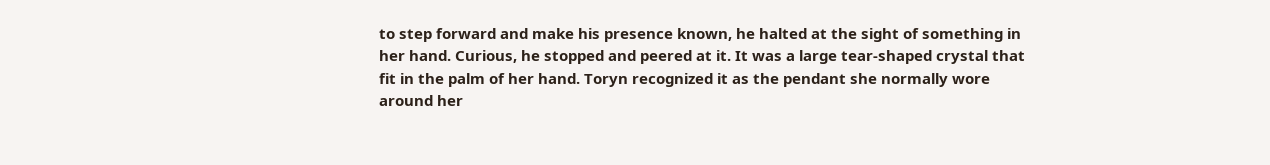to step forward and make his presence known, he halted at the sight of something in her hand. Curious, he stopped and peered at it. It was a large tear-shaped crystal that fit in the palm of her hand. Toryn recognized it as the pendant she normally wore around her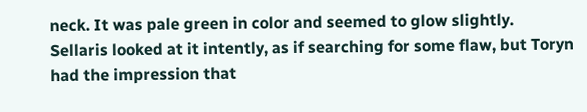neck. It was pale green in color and seemed to glow slightly. Sellaris looked at it intently, as if searching for some flaw, but Toryn had the impression that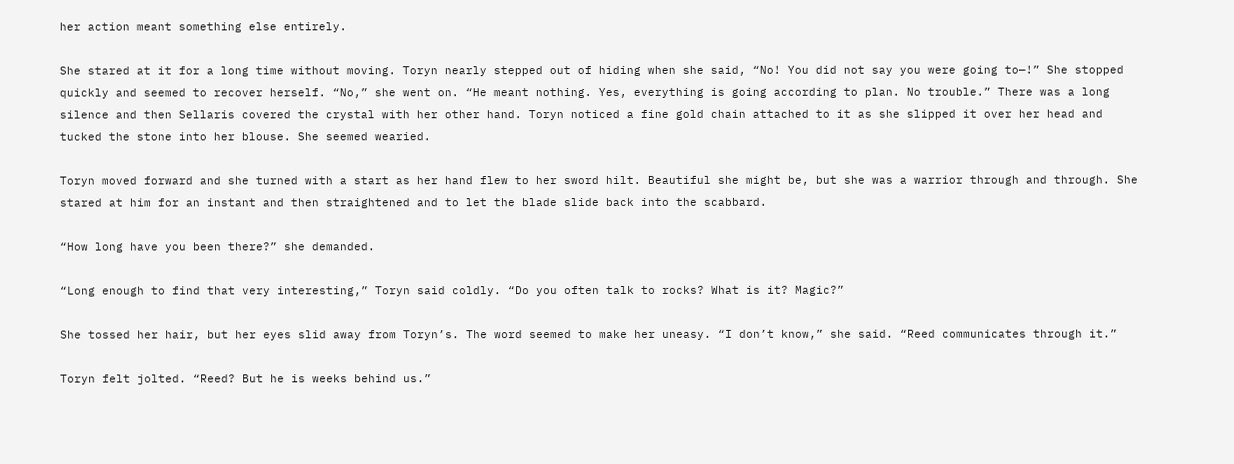her action meant something else entirely.

She stared at it for a long time without moving. Toryn nearly stepped out of hiding when she said, “No! You did not say you were going to—!” She stopped quickly and seemed to recover herself. “No,” she went on. “He meant nothing. Yes, everything is going according to plan. No trouble.” There was a long silence and then Sellaris covered the crystal with her other hand. Toryn noticed a fine gold chain attached to it as she slipped it over her head and tucked the stone into her blouse. She seemed wearied.

Toryn moved forward and she turned with a start as her hand flew to her sword hilt. Beautiful she might be, but she was a warrior through and through. She stared at him for an instant and then straightened and to let the blade slide back into the scabbard.

“How long have you been there?” she demanded.

“Long enough to find that very interesting,” Toryn said coldly. “Do you often talk to rocks? What is it? Magic?”

She tossed her hair, but her eyes slid away from Toryn’s. The word seemed to make her uneasy. “I don’t know,” she said. “Reed communicates through it.”

Toryn felt jolted. “Reed? But he is weeks behind us.”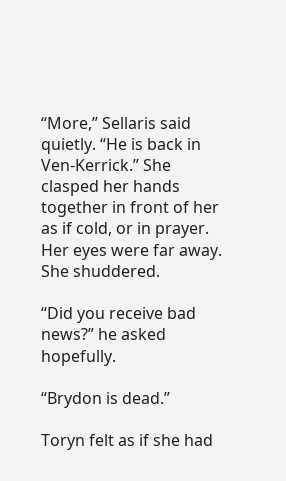“More,” Sellaris said quietly. “He is back in Ven-Kerrick.” She clasped her hands together in front of her as if cold, or in prayer. Her eyes were far away. She shuddered.

“Did you receive bad news?” he asked hopefully.

“Brydon is dead.”

Toryn felt as if she had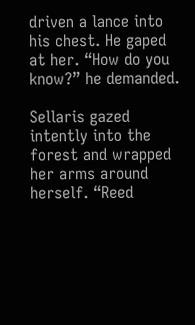driven a lance into his chest. He gaped at her. “How do you know?” he demanded.

Sellaris gazed intently into the forest and wrapped her arms around herself. “Reed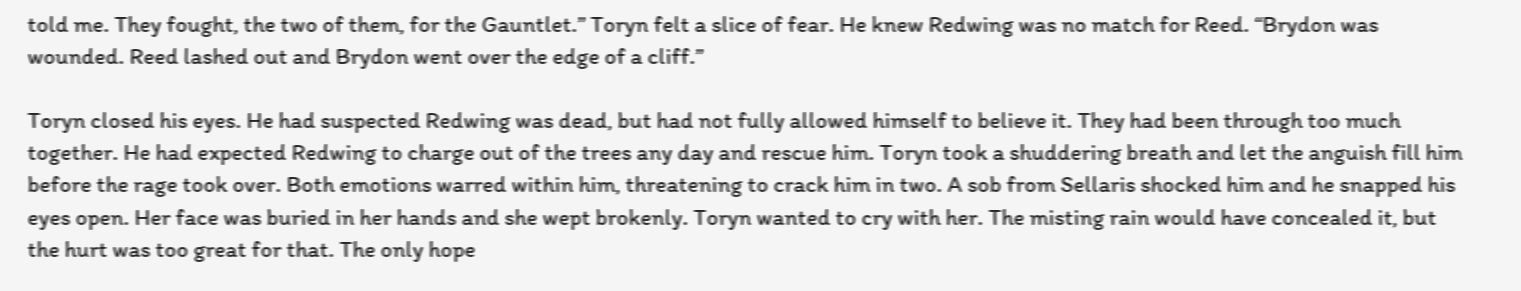told me. They fought, the two of them, for the Gauntlet.” Toryn felt a slice of fear. He knew Redwing was no match for Reed. “Brydon was wounded. Reed lashed out and Brydon went over the edge of a cliff.”

Toryn closed his eyes. He had suspected Redwing was dead, but had not fully allowed himself to believe it. They had been through too much together. He had expected Redwing to charge out of the trees any day and rescue him. Toryn took a shuddering breath and let the anguish fill him before the rage took over. Both emotions warred within him, threatening to crack him in two. A sob from Sellaris shocked him and he snapped his eyes open. Her face was buried in her hands and she wept brokenly. Toryn wanted to cry with her. The misting rain would have concealed it, but the hurt was too great for that. The only hope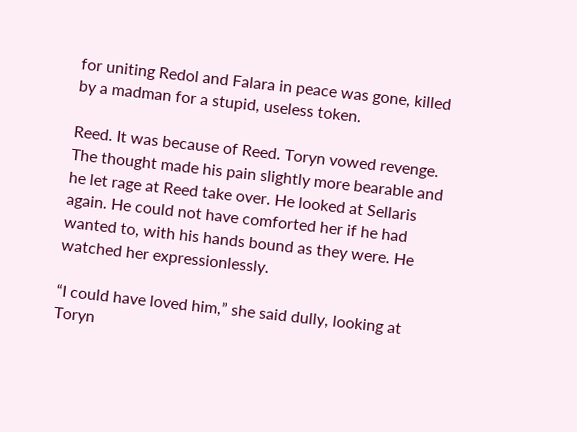for uniting Redol and Falara in peace was gone, killed by a madman for a stupid, useless token.

Reed. It was because of Reed. Toryn vowed revenge. The thought made his pain slightly more bearable and he let rage at Reed take over. He looked at Sellaris again. He could not have comforted her if he had wanted to, with his hands bound as they were. He watched her expressionlessly.

“I could have loved him,” she said dully, looking at Toryn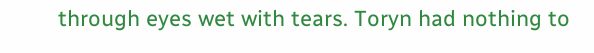through eyes wet with tears. Toryn had nothing to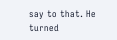say to that. He turned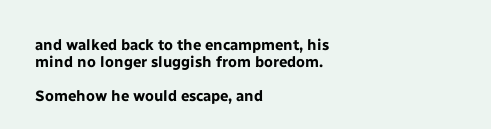and walked back to the encampment, his mind no longer sluggish from boredom.

Somehow he would escape, and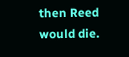then Reed would die.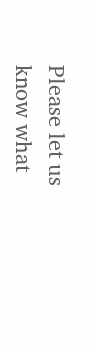Please let us know what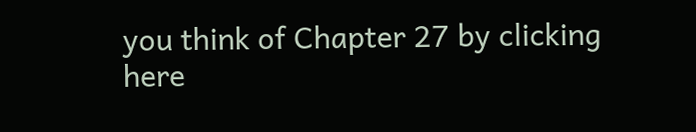you think of Chapter 27 by clicking here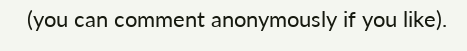(you can comment anonymously if you like).